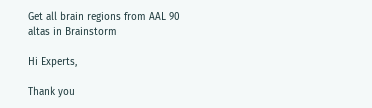Get all brain regions from AAL 90 altas in Brainstorm

Hi Experts,

Thank you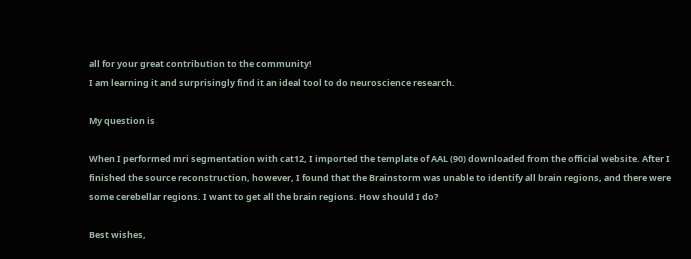all for your great contribution to the community!
I am learning it and surprisingly find it an ideal tool to do neuroscience research.

My question is

When I performed mri segmentation with cat12, I imported the template of AAL (90) downloaded from the official website. After I finished the source reconstruction, however, I found that the Brainstorm was unable to identify all brain regions, and there were some cerebellar regions. I want to get all the brain regions. How should I do?

Best wishes,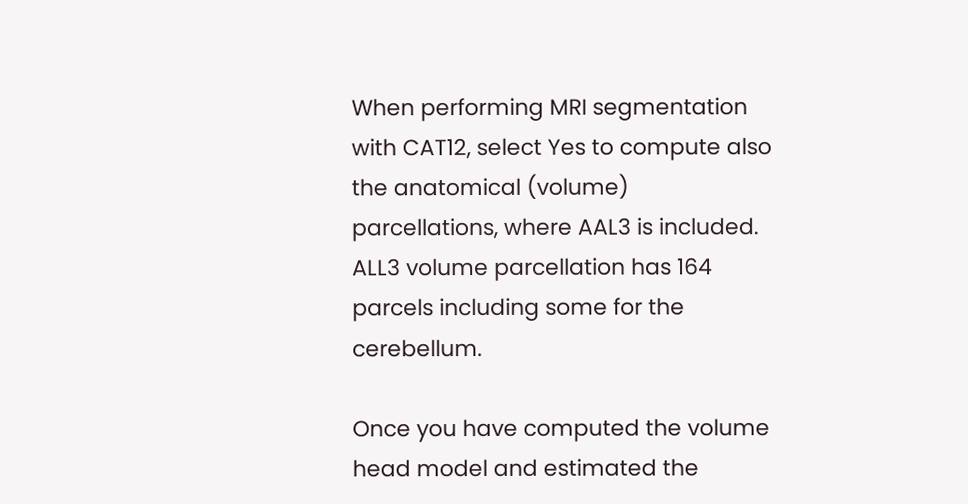When performing MRI segmentation with CAT12, select Yes to compute also the anatomical (volume) parcellations, where AAL3 is included.
ALL3 volume parcellation has 164 parcels including some for the cerebellum.

Once you have computed the volume head model and estimated the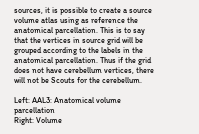sources, it is possible to create a source volume atlas using as reference the anatomical parcellation. This is to say that the vertices in source grid will be grouped according to the labels in the anatomical parcellation. Thus if the grid does not have cerebellum vertices, there will not be Scouts for the cerebellum.

Left: AAL3: Anatomical volume parcellation
Right: Volume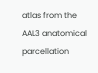atlas from the AAL3 anatomical parcellation